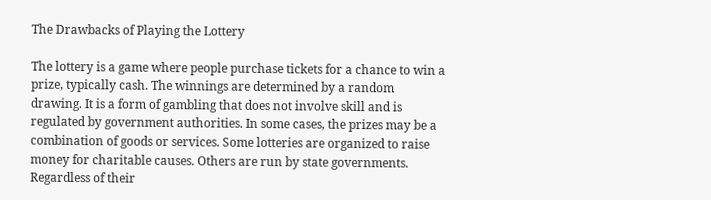The Drawbacks of Playing the Lottery

The lottery is a game where people purchase tickets for a chance to win a prize, typically cash. The winnings are determined by a random drawing. It is a form of gambling that does not involve skill and is regulated by government authorities. In some cases, the prizes may be a combination of goods or services. Some lotteries are organized to raise money for charitable causes. Others are run by state governments. Regardless of their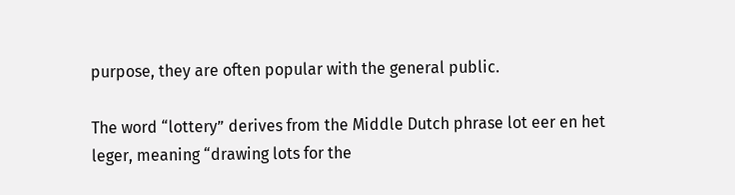purpose, they are often popular with the general public.

The word “lottery” derives from the Middle Dutch phrase lot eer en het leger, meaning “drawing lots for the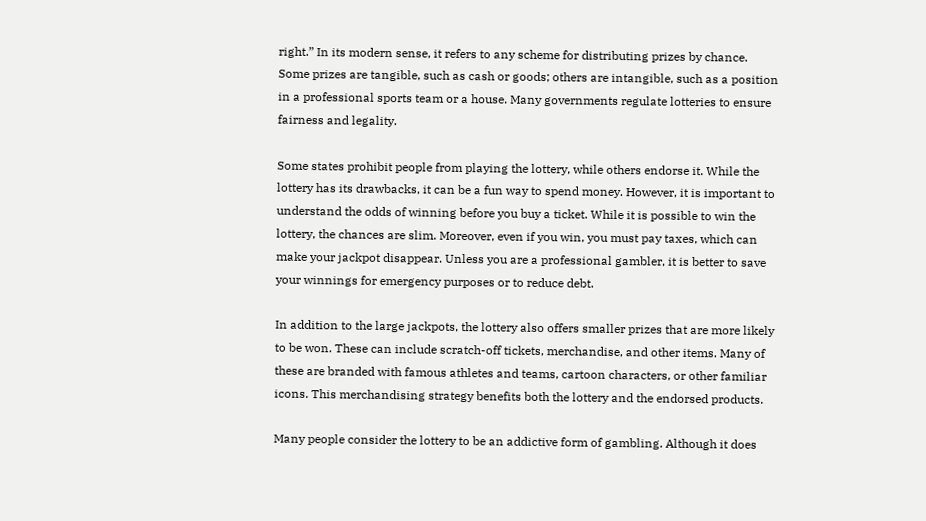right.” In its modern sense, it refers to any scheme for distributing prizes by chance. Some prizes are tangible, such as cash or goods; others are intangible, such as a position in a professional sports team or a house. Many governments regulate lotteries to ensure fairness and legality.

Some states prohibit people from playing the lottery, while others endorse it. While the lottery has its drawbacks, it can be a fun way to spend money. However, it is important to understand the odds of winning before you buy a ticket. While it is possible to win the lottery, the chances are slim. Moreover, even if you win, you must pay taxes, which can make your jackpot disappear. Unless you are a professional gambler, it is better to save your winnings for emergency purposes or to reduce debt.

In addition to the large jackpots, the lottery also offers smaller prizes that are more likely to be won. These can include scratch-off tickets, merchandise, and other items. Many of these are branded with famous athletes and teams, cartoon characters, or other familiar icons. This merchandising strategy benefits both the lottery and the endorsed products.

Many people consider the lottery to be an addictive form of gambling. Although it does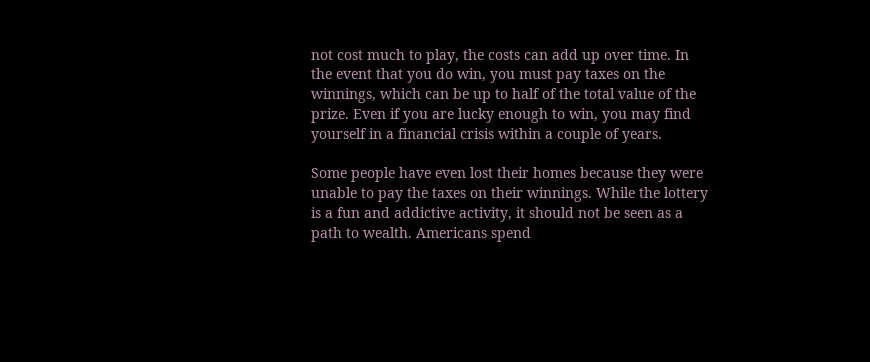not cost much to play, the costs can add up over time. In the event that you do win, you must pay taxes on the winnings, which can be up to half of the total value of the prize. Even if you are lucky enough to win, you may find yourself in a financial crisis within a couple of years.

Some people have even lost their homes because they were unable to pay the taxes on their winnings. While the lottery is a fun and addictive activity, it should not be seen as a path to wealth. Americans spend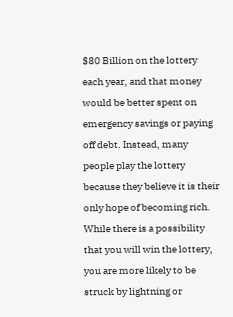$80 Billion on the lottery each year, and that money would be better spent on emergency savings or paying off debt. Instead, many people play the lottery because they believe it is their only hope of becoming rich. While there is a possibility that you will win the lottery, you are more likely to be struck by lightning or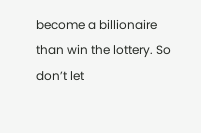become a billionaire than win the lottery. So don’t let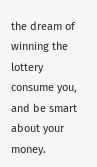the dream of winning the lottery consume you, and be smart about your money.